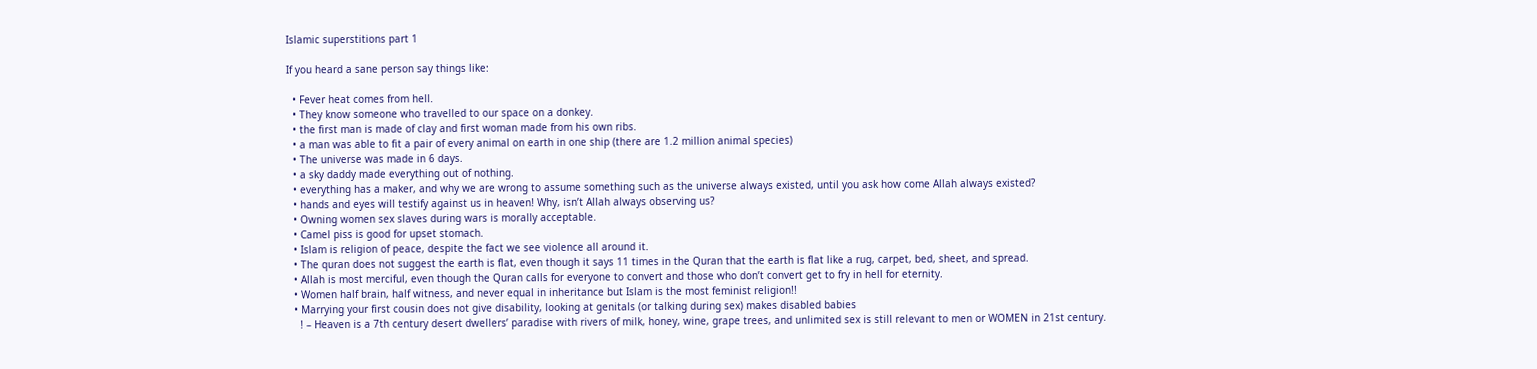Islamic superstitions part 1

If you heard a sane person say things like:

  • Fever heat comes from hell.
  • They know someone who travelled to our space on a donkey.
  • the first man is made of clay and first woman made from his own ribs.
  • a man was able to fit a pair of every animal on earth in one ship (there are 1.2 million animal species)
  • The universe was made in 6 days.
  • a sky daddy made everything out of nothing.
  • everything has a maker, and why we are wrong to assume something such as the universe always existed, until you ask how come Allah always existed?
  • hands and eyes will testify against us in heaven! Why, isn’t Allah always observing us?
  • Owning women sex slaves during wars is morally acceptable.
  • Camel piss is good for upset stomach.
  • Islam is religion of peace, despite the fact we see violence all around it.
  • The quran does not suggest the earth is flat, even though it says 11 times in the Quran that the earth is flat like a rug, carpet, bed, sheet, and spread.
  • Allah is most merciful, even though the Quran calls for everyone to convert and those who don’t convert get to fry in hell for eternity.
  • Women half brain, half witness, and never equal in inheritance but Islam is the most feminist religion!!
  • Marrying your first cousin does not give disability, looking at genitals (or talking during sex) makes disabled babies
    ! – Heaven is a 7th century desert dwellers’ paradise with rivers of milk, honey, wine, grape trees, and unlimited sex is still relevant to men or WOMEN in 21st century.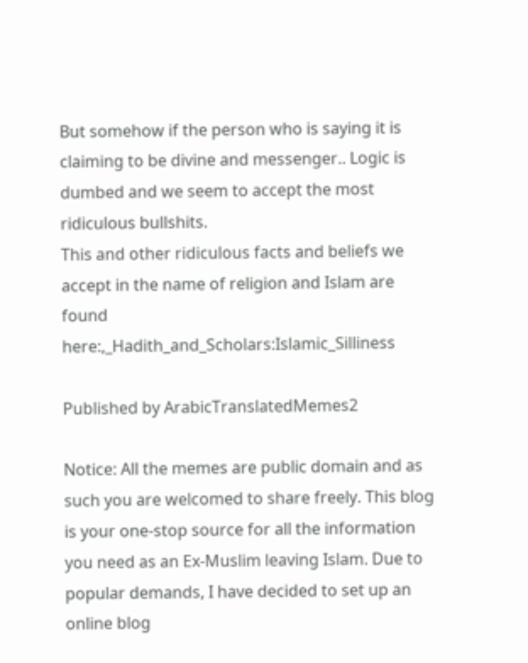But somehow if the person who is saying it is claiming to be divine and messenger.. Logic is dumbed and we seem to accept the most ridiculous bullshits.
This and other ridiculous facts and beliefs we accept in the name of religion and Islam are found here:,_Hadith_and_Scholars:Islamic_Silliness

Published by ArabicTranslatedMemes2

Notice: All the memes are public domain and as such you are welcomed to share freely. This blog is your one-stop source for all the information you need as an Ex-Muslim leaving Islam. Due to popular demands, I have decided to set up an online blog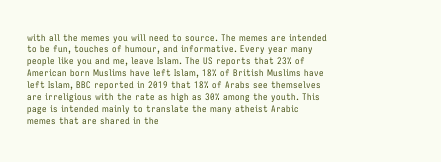with all the memes you will need to source. The memes are intended to be fun, touches of humour, and informative. Every year many people like you and me, leave Islam. The US reports that 23% of American born Muslims have left Islam, 18% of British Muslims have left Islam, BBC reported in 2019 that 18% of Arabs see themselves are irreligious with the rate as high as 30% among the youth. This page is intended mainly to translate the many atheist Arabic memes that are shared in the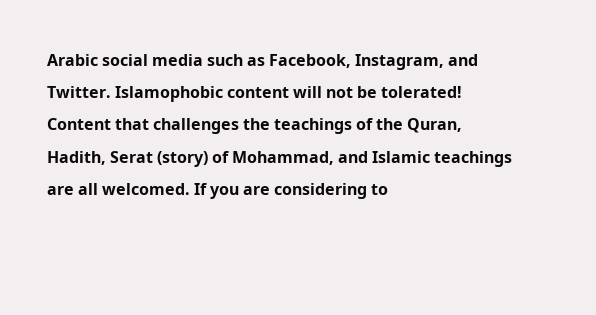Arabic social media such as Facebook, Instagram, and Twitter. Islamophobic content will not be tolerated! Content that challenges the teachings of the Quran, Hadith, Serat (story) of Mohammad, and Islamic teachings are all welcomed. If you are considering to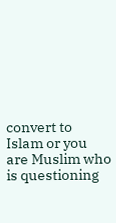convert to Islam or you are Muslim who is questioning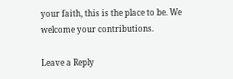your faith, this is the place to be. We welcome your contributions.

Leave a Reply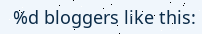%d bloggers like this: